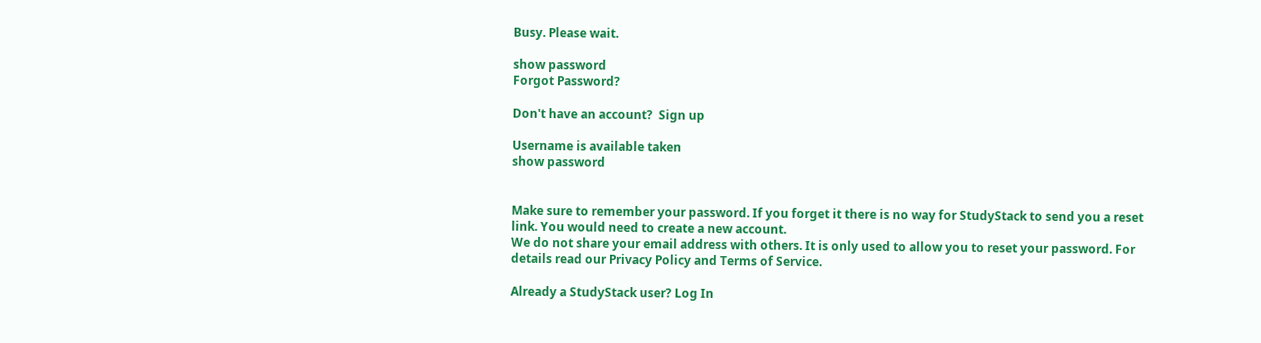Busy. Please wait.

show password
Forgot Password?

Don't have an account?  Sign up

Username is available taken
show password


Make sure to remember your password. If you forget it there is no way for StudyStack to send you a reset link. You would need to create a new account.
We do not share your email address with others. It is only used to allow you to reset your password. For details read our Privacy Policy and Terms of Service.

Already a StudyStack user? Log In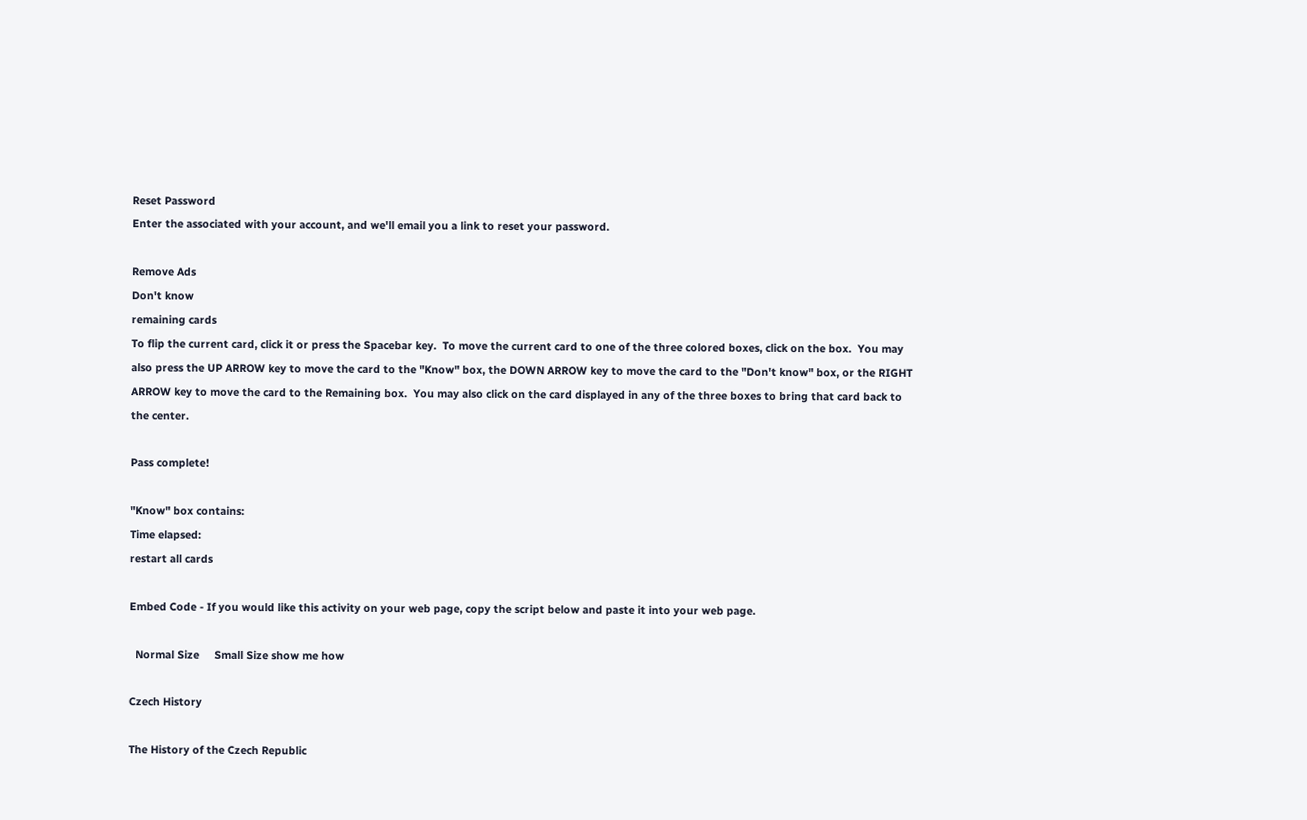Reset Password
Enter the associated with your account, and we'll email you a link to reset your password.

Remove Ads
Don't know
remaining cards
To flip the current card, click it or press the Spacebar key.  To move the current card to one of the three colored boxes, click on the box.  You may also press the UP ARROW key to move the card to the "Know" box, the DOWN ARROW key to move the card to the "Don't know" box, or the RIGHT ARROW key to move the card to the Remaining box.  You may also click on the card displayed in any of the three boxes to bring that card back to the center.

Pass complete!

"Know" box contains:
Time elapsed:
restart all cards

Embed Code - If you would like this activity on your web page, copy the script below and paste it into your web page.

  Normal Size     Small Size show me how

Czech History

The History of the Czech Republic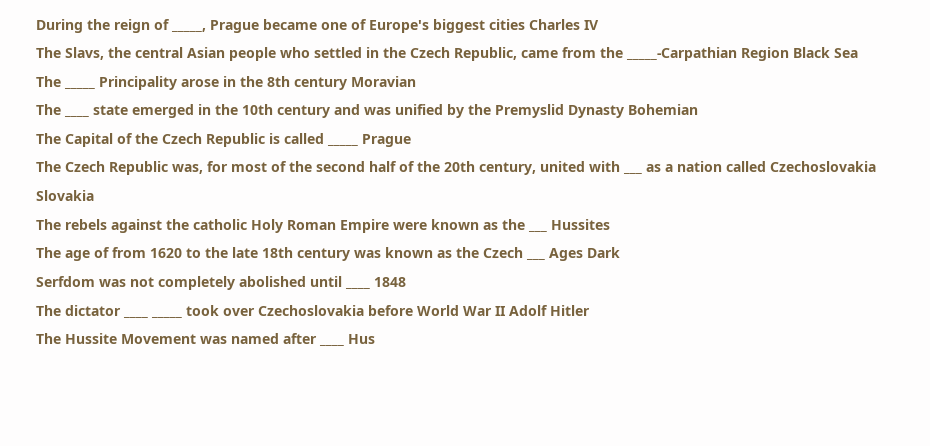During the reign of _____, Prague became one of Europe's biggest cities Charles IV
The Slavs, the central Asian people who settled in the Czech Republic, came from the _____-Carpathian Region Black Sea
The _____ Principality arose in the 8th century Moravian
The ____ state emerged in the 10th century and was unified by the Premyslid Dynasty Bohemian
The Capital of the Czech Republic is called _____ Prague
The Czech Republic was, for most of the second half of the 20th century, united with ___ as a nation called Czechoslovakia Slovakia
The rebels against the catholic Holy Roman Empire were known as the ___ Hussites
The age of from 1620 to the late 18th century was known as the Czech ___ Ages Dark
Serfdom was not completely abolished until ____ 1848
The dictator ____ _____ took over Czechoslovakia before World War II Adolf Hitler
The Hussite Movement was named after ____ Hus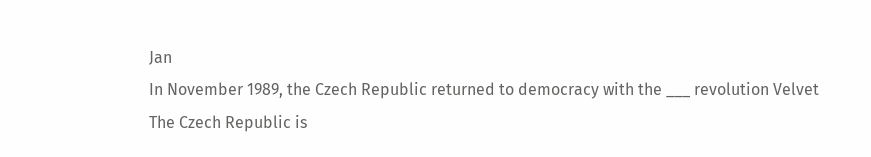Jan
In November 1989, the Czech Republic returned to democracy with the ___ revolution Velvet
The Czech Republic is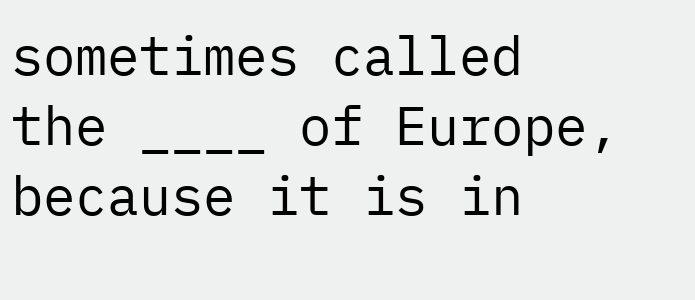sometimes called the ____ of Europe, because it is in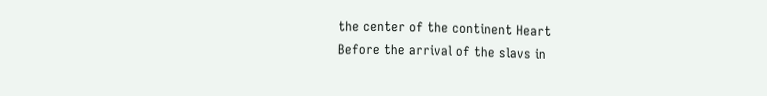the center of the continent Heart
Before the arrival of the slavs in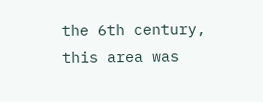the 6th century, this area was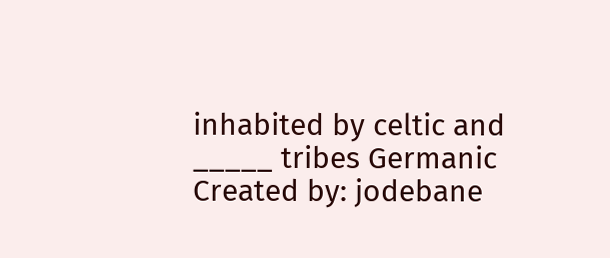inhabited by celtic and _____ tribes Germanic
Created by: jodebane